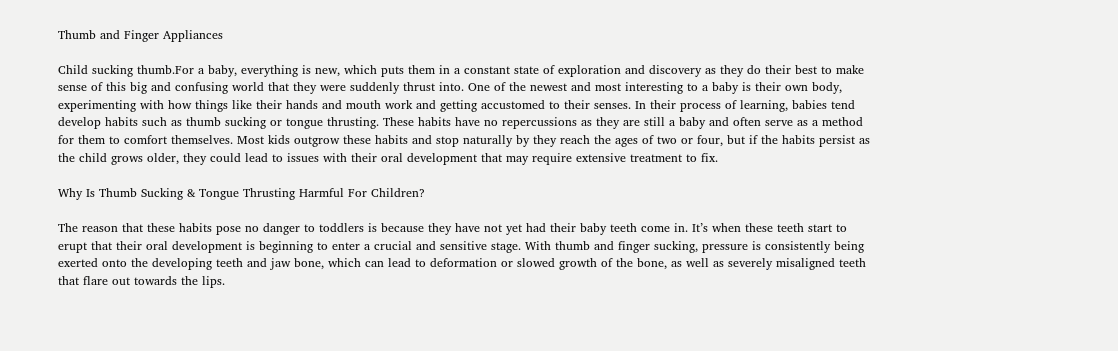Thumb and Finger Appliances

Child sucking thumb.For a baby, everything is new, which puts them in a constant state of exploration and discovery as they do their best to make sense of this big and confusing world that they were suddenly thrust into. One of the newest and most interesting to a baby is their own body, experimenting with how things like their hands and mouth work and getting accustomed to their senses. In their process of learning, babies tend develop habits such as thumb sucking or tongue thrusting. These habits have no repercussions as they are still a baby and often serve as a method for them to comfort themselves. Most kids outgrow these habits and stop naturally by they reach the ages of two or four, but if the habits persist as the child grows older, they could lead to issues with their oral development that may require extensive treatment to fix.

Why Is Thumb Sucking & Tongue Thrusting Harmful For Children?

The reason that these habits pose no danger to toddlers is because they have not yet had their baby teeth come in. It’s when these teeth start to erupt that their oral development is beginning to enter a crucial and sensitive stage. With thumb and finger sucking, pressure is consistently being exerted onto the developing teeth and jaw bone, which can lead to deformation or slowed growth of the bone, as well as severely misaligned teeth that flare out towards the lips.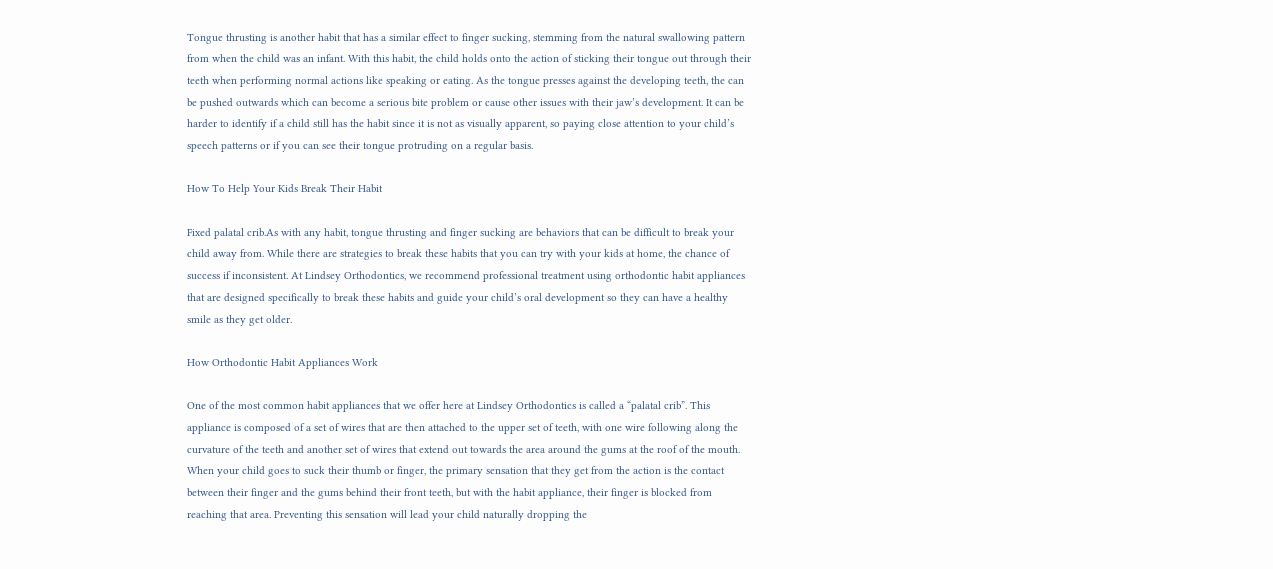Tongue thrusting is another habit that has a similar effect to finger sucking, stemming from the natural swallowing pattern from when the child was an infant. With this habit, the child holds onto the action of sticking their tongue out through their teeth when performing normal actions like speaking or eating. As the tongue presses against the developing teeth, the can be pushed outwards which can become a serious bite problem or cause other issues with their jaw’s development. It can be harder to identify if a child still has the habit since it is not as visually apparent, so paying close attention to your child’s speech patterns or if you can see their tongue protruding on a regular basis.

How To Help Your Kids Break Their Habit

Fixed palatal crib.As with any habit, tongue thrusting and finger sucking are behaviors that can be difficult to break your child away from. While there are strategies to break these habits that you can try with your kids at home, the chance of success if inconsistent. At Lindsey Orthodontics, we recommend professional treatment using orthodontic habit appliances that are designed specifically to break these habits and guide your child’s oral development so they can have a healthy smile as they get older.

How Orthodontic Habit Appliances Work

One of the most common habit appliances that we offer here at Lindsey Orthodontics is called a “palatal crib”. This appliance is composed of a set of wires that are then attached to the upper set of teeth, with one wire following along the curvature of the teeth and another set of wires that extend out towards the area around the gums at the roof of the mouth. When your child goes to suck their thumb or finger, the primary sensation that they get from the action is the contact between their finger and the gums behind their front teeth, but with the habit appliance, their finger is blocked from reaching that area. Preventing this sensation will lead your child naturally dropping the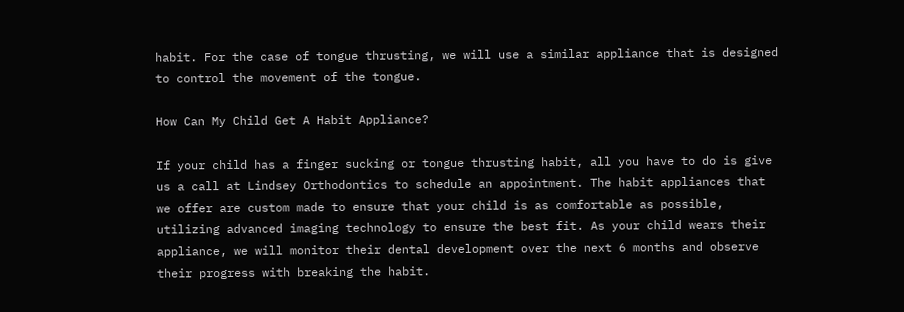habit. For the case of tongue thrusting, we will use a similar appliance that is designed to control the movement of the tongue.

How Can My Child Get A Habit Appliance?

If your child has a finger sucking or tongue thrusting habit, all you have to do is give us a call at Lindsey Orthodontics to schedule an appointment. The habit appliances that we offer are custom made to ensure that your child is as comfortable as possible, utilizing advanced imaging technology to ensure the best fit. As your child wears their appliance, we will monitor their dental development over the next 6 months and observe their progress with breaking the habit.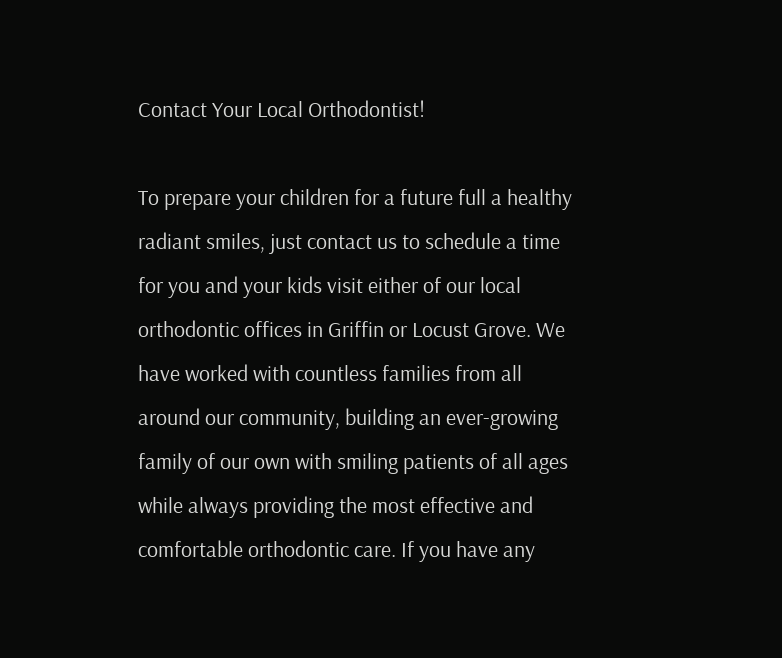Contact Your Local Orthodontist!

To prepare your children for a future full a healthy radiant smiles, just contact us to schedule a time for you and your kids visit either of our local orthodontic offices in Griffin or Locust Grove. We have worked with countless families from all around our community, building an ever-growing family of our own with smiling patients of all ages while always providing the most effective and comfortable orthodontic care. If you have any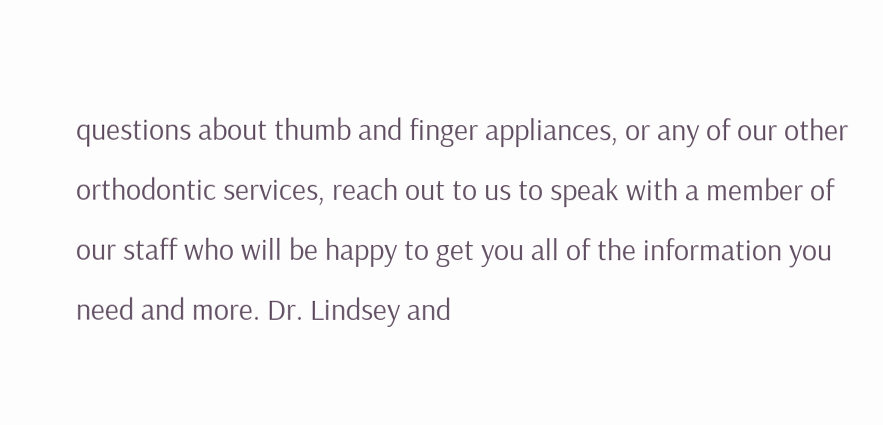questions about thumb and finger appliances, or any of our other orthodontic services, reach out to us to speak with a member of our staff who will be happy to get you all of the information you need and more. Dr. Lindsey and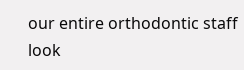our entire orthodontic staff look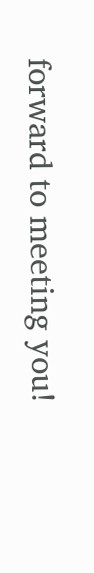forward to meeting you!